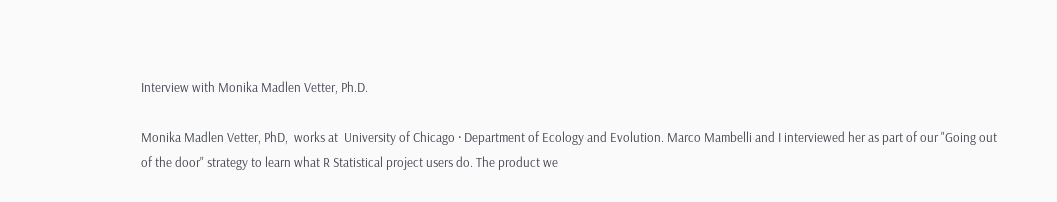Interview with Monika Madlen Vetter, Ph.D.

Monika Madlen Vetter, PhD,  works at  University of Chicago · Department of Ecology and Evolution. Marco Mambelli and I interviewed her as part of our "Going out of the door" strategy to learn what R Statistical project users do. The product we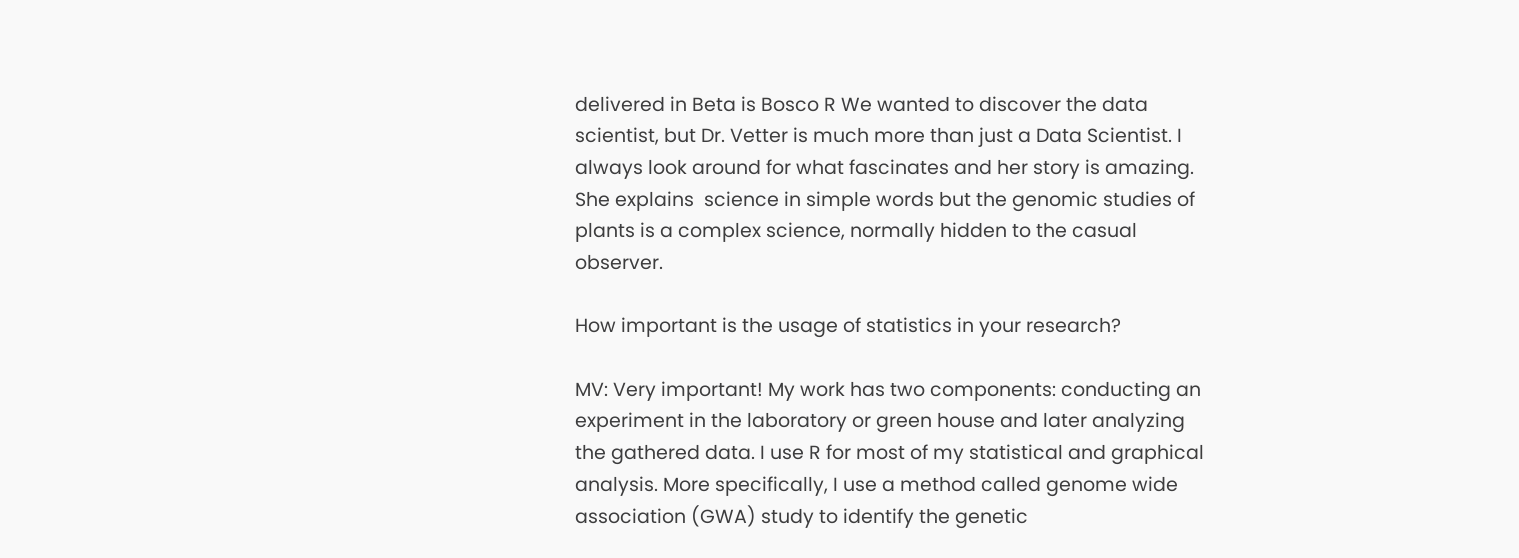delivered in Beta is Bosco R We wanted to discover the data scientist, but Dr. Vetter is much more than just a Data Scientist. I always look around for what fascinates and her story is amazing. She explains  science in simple words but the genomic studies of plants is a complex science, normally hidden to the casual observer.

How important is the usage of statistics in your research?

MV: Very important! My work has two components: conducting an experiment in the laboratory or green house and later analyzing the gathered data. I use R for most of my statistical and graphical analysis. More specifically, I use a method called genome wide association (GWA) study to identify the genetic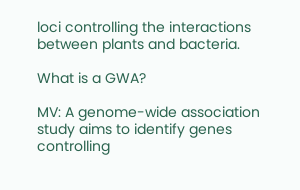loci controlling the interactions between plants and bacteria.

What is a GWA?

MV: A genome-wide association study aims to identify genes controlling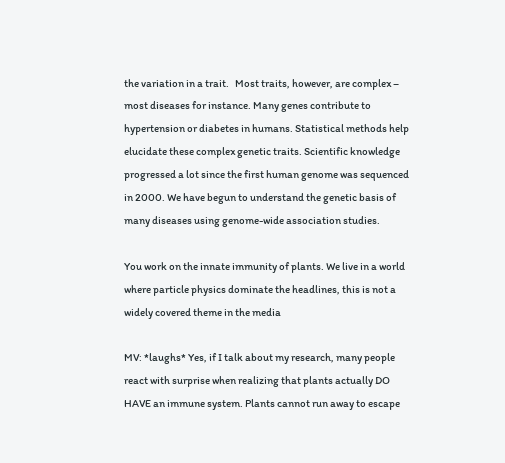the variation in a trait.   Most traits, however, are complex – most diseases for instance. Many genes contribute to hypertension or diabetes in humans. Statistical methods help elucidate these complex genetic traits. Scientific knowledge progressed a lot since the first human genome was sequenced in 2000. We have begun to understand the genetic basis of many diseases using genome-wide association studies.

You work on the innate immunity of plants. We live in a world where particle physics dominate the headlines, this is not a widely covered theme in the media

MV: *laughs* Yes, if I talk about my research, many people react with surprise when realizing that plants actually DO HAVE an immune system. Plants cannot run away to escape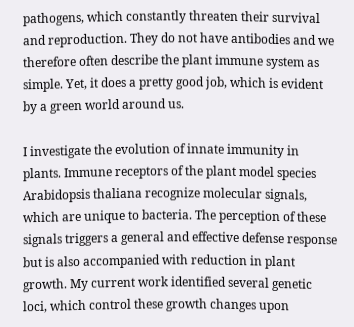pathogens, which constantly threaten their survival and reproduction. They do not have antibodies and we therefore often describe the plant immune system as simple. Yet, it does a pretty good job, which is evident by a green world around us.

I investigate the evolution of innate immunity in plants. Immune receptors of the plant model species Arabidopsis thaliana recognize molecular signals, which are unique to bacteria. The perception of these signals triggers a general and effective defense response but is also accompanied with reduction in plant growth. My current work identified several genetic loci, which control these growth changes upon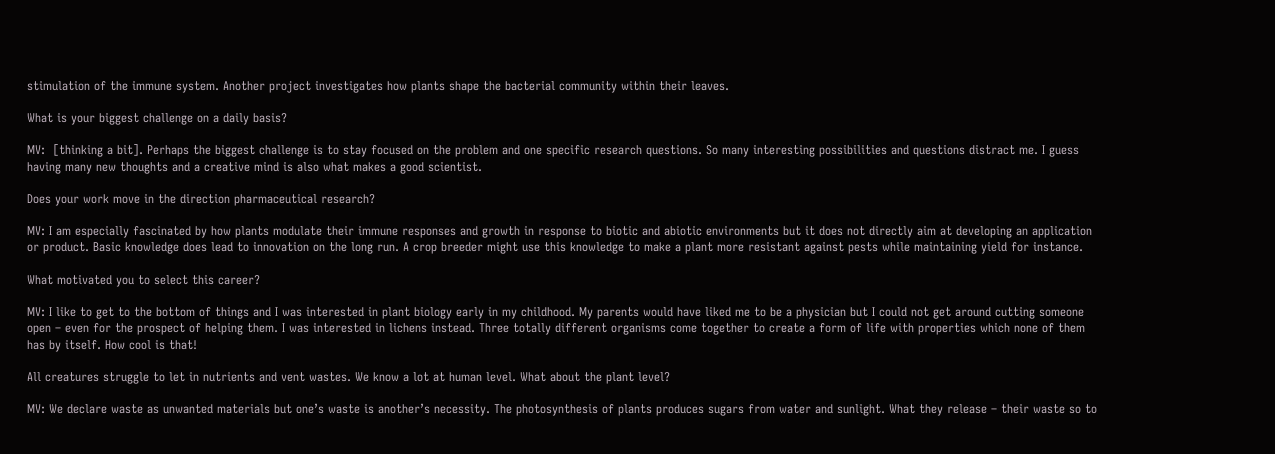stimulation of the immune system. Another project investigates how plants shape the bacterial community within their leaves.

What is your biggest challenge on a daily basis?

MV:  [thinking a bit]. Perhaps the biggest challenge is to stay focused on the problem and one specific research questions. So many interesting possibilities and questions distract me. I guess having many new thoughts and a creative mind is also what makes a good scientist.

Does your work move in the direction pharmaceutical research?

MV: I am especially fascinated by how plants modulate their immune responses and growth in response to biotic and abiotic environments but it does not directly aim at developing an application or product. Basic knowledge does lead to innovation on the long run. A crop breeder might use this knowledge to make a plant more resistant against pests while maintaining yield for instance.

What motivated you to select this career?

MV: I like to get to the bottom of things and I was interested in plant biology early in my childhood. My parents would have liked me to be a physician but I could not get around cutting someone open – even for the prospect of helping them. I was interested in lichens instead. Three totally different organisms come together to create a form of life with properties which none of them has by itself. How cool is that!

All creatures struggle to let in nutrients and vent wastes. We know a lot at human level. What about the plant level?

MV: We declare waste as unwanted materials but one’s waste is another’s necessity. The photosynthesis of plants produces sugars from water and sunlight. What they release – their waste so to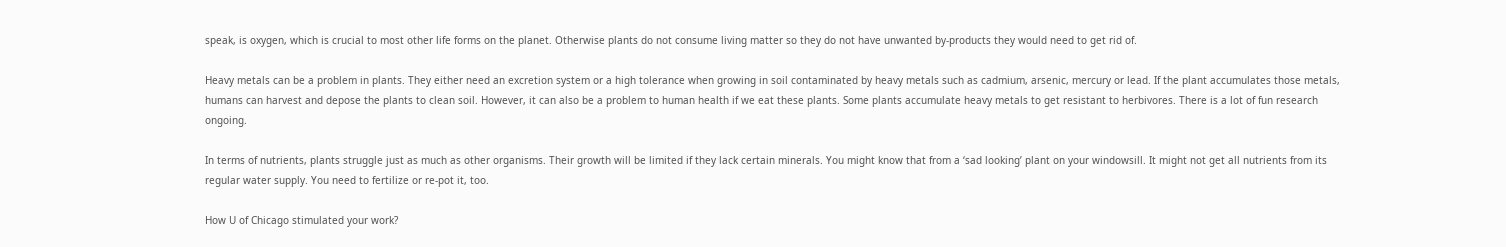speak, is oxygen, which is crucial to most other life forms on the planet. Otherwise plants do not consume living matter so they do not have unwanted by-products they would need to get rid of.

Heavy metals can be a problem in plants. They either need an excretion system or a high tolerance when growing in soil contaminated by heavy metals such as cadmium, arsenic, mercury or lead. If the plant accumulates those metals, humans can harvest and depose the plants to clean soil. However, it can also be a problem to human health if we eat these plants. Some plants accumulate heavy metals to get resistant to herbivores. There is a lot of fun research ongoing.

In terms of nutrients, plants struggle just as much as other organisms. Their growth will be limited if they lack certain minerals. You might know that from a ‘sad looking’ plant on your windowsill. It might not get all nutrients from its regular water supply. You need to fertilize or re-pot it, too.

How U of Chicago stimulated your work?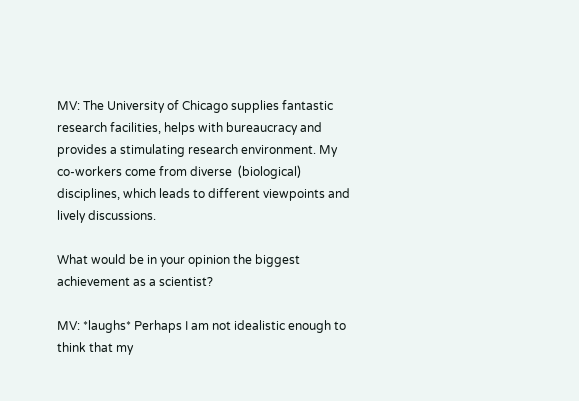MV: The University of Chicago supplies fantastic research facilities, helps with bureaucracy and provides a stimulating research environment. My co-workers come from diverse  (biological) disciplines, which leads to different viewpoints and lively discussions.

What would be in your opinion the biggest achievement as a scientist?

MV: *laughs* Perhaps I am not idealistic enough to think that my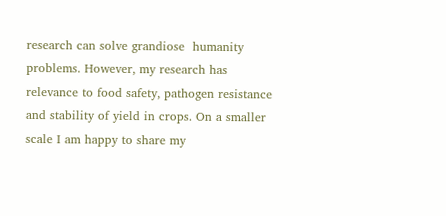research can solve grandiose  humanity problems. However, my research has relevance to food safety, pathogen resistance and stability of yield in crops. On a smaller scale I am happy to share my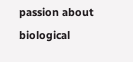passion about biological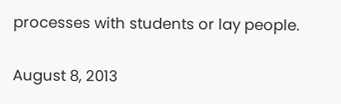processes with students or lay people.

August 8, 2013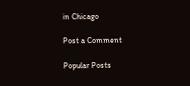in Chicago

Post a Comment

Popular Posts